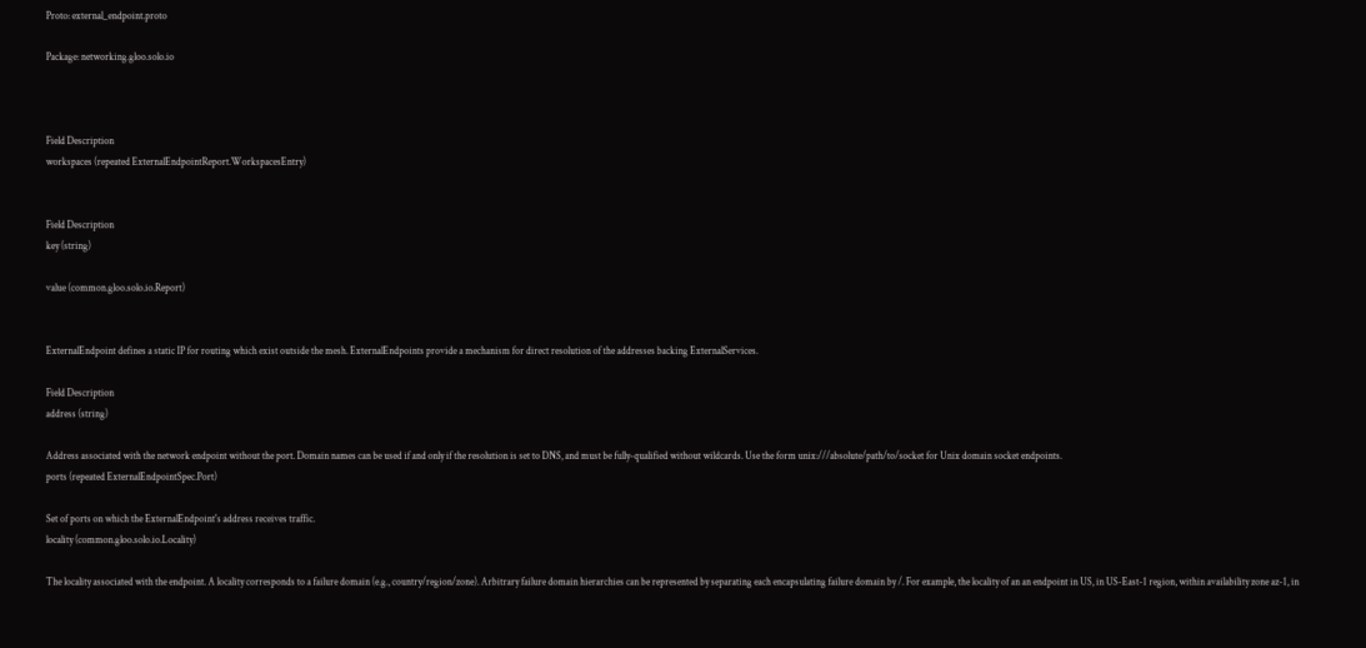Proto: external_endpoint.proto

Package: networking.gloo.solo.io



Field Description
workspaces (repeated ExternalEndpointReport.WorkspacesEntry)


Field Description
key (string)

value (common.gloo.solo.io.Report)


ExternalEndpoint defines a static IP for routing which exist outside the mesh. ExternalEndpoints provide a mechanism for direct resolution of the addresses backing ExternalServices.

Field Description
address (string)

Address associated with the network endpoint without the port. Domain names can be used if and only if the resolution is set to DNS, and must be fully-qualified without wildcards. Use the form unix:///absolute/path/to/socket for Unix domain socket endpoints.
ports (repeated ExternalEndpointSpec.Port)

Set of ports on which the ExternalEndpoint's address receives traffic.
locality (common.gloo.solo.io.Locality)

The locality associated with the endpoint. A locality corresponds to a failure domain (e.g., country/region/zone). Arbitrary failure domain hierarchies can be represented by separating each encapsulating failure domain by /. For example, the locality of an an endpoint in US, in US-East-1 region, within availability zone az-1, in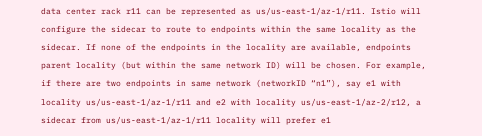data center rack r11 can be represented as us/us-east-1/az-1/r11. Istio will configure the sidecar to route to endpoints within the same locality as the sidecar. If none of the endpoints in the locality are available, endpoints parent locality (but within the same network ID) will be chosen. For example, if there are two endpoints in same network (networkID “n1”), say e1 with locality us/us-east-1/az-1/r11 and e2 with locality us/us-east-1/az-2/r12, a sidecar from us/us-east-1/az-1/r11 locality will prefer e1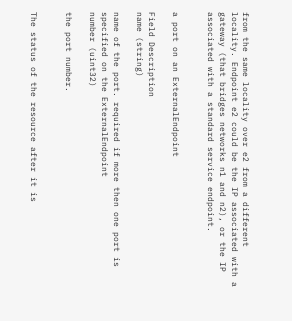from the same locality over e2 from a different locality. Endpoint e2 could be the IP associated with a gateway (that bridges networks n1 and n2), or the IP associated with a standard service endpoint.


a port on an ExternalEndpoint

Field Description
name (string)

name of the port. required if more then one port is specified on the ExternalEndpoint
number (uint32)

the port number.


The status of the resource after it is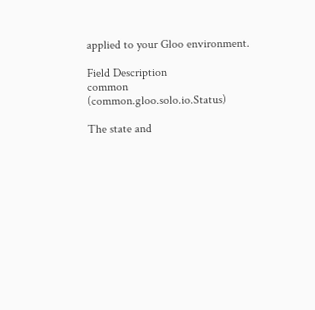applied to your Gloo environment.

Field Description
common (common.gloo.solo.io.Status)

The state and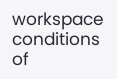workspace conditions of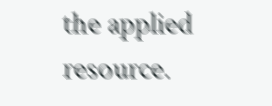the applied resource.